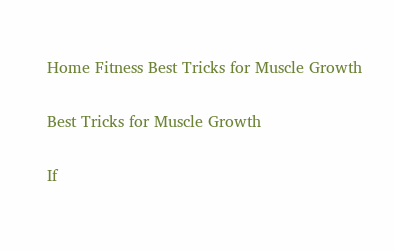Home Fitness Best Tricks for Muscle Growth

Best Tricks for Muscle Growth

If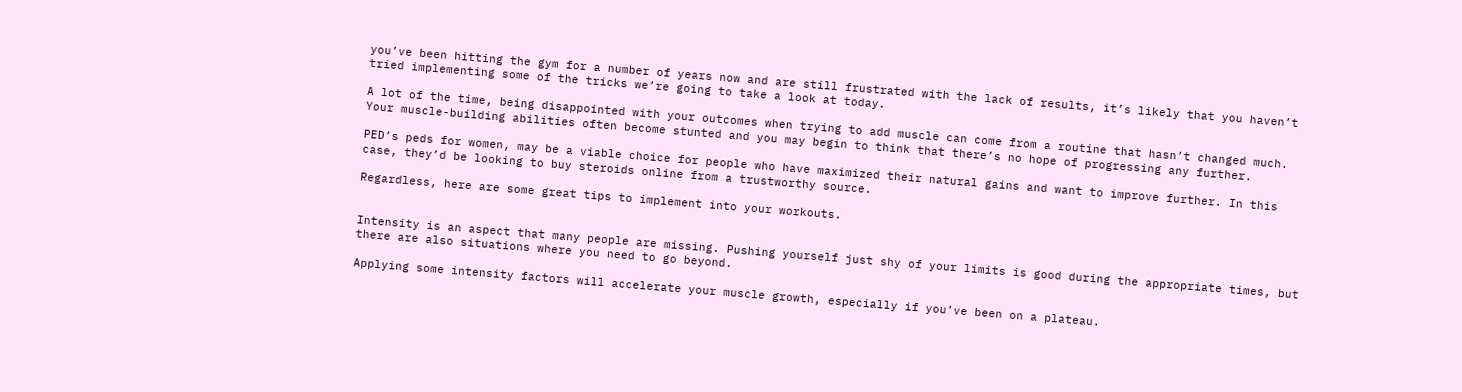you’ve been hitting the gym for a number of years now and are still frustrated with the lack of results, it’s likely that you haven’t tried implementing some of the tricks we’re going to take a look at today.

A lot of the time, being disappointed with your outcomes when trying to add muscle can come from a routine that hasn’t changed much. Your muscle-building abilities often become stunted and you may begin to think that there’s no hope of progressing any further.

PED’s peds for women, may be a viable choice for people who have maximized their natural gains and want to improve further. In this case, they’d be looking to buy steroids online from a trustworthy source.

Regardless, here are some great tips to implement into your workouts.


Intensity is an aspect that many people are missing. Pushing yourself just shy of your limits is good during the appropriate times, but there are also situations where you need to go beyond.

Applying some intensity factors will accelerate your muscle growth, especially if you’ve been on a plateau.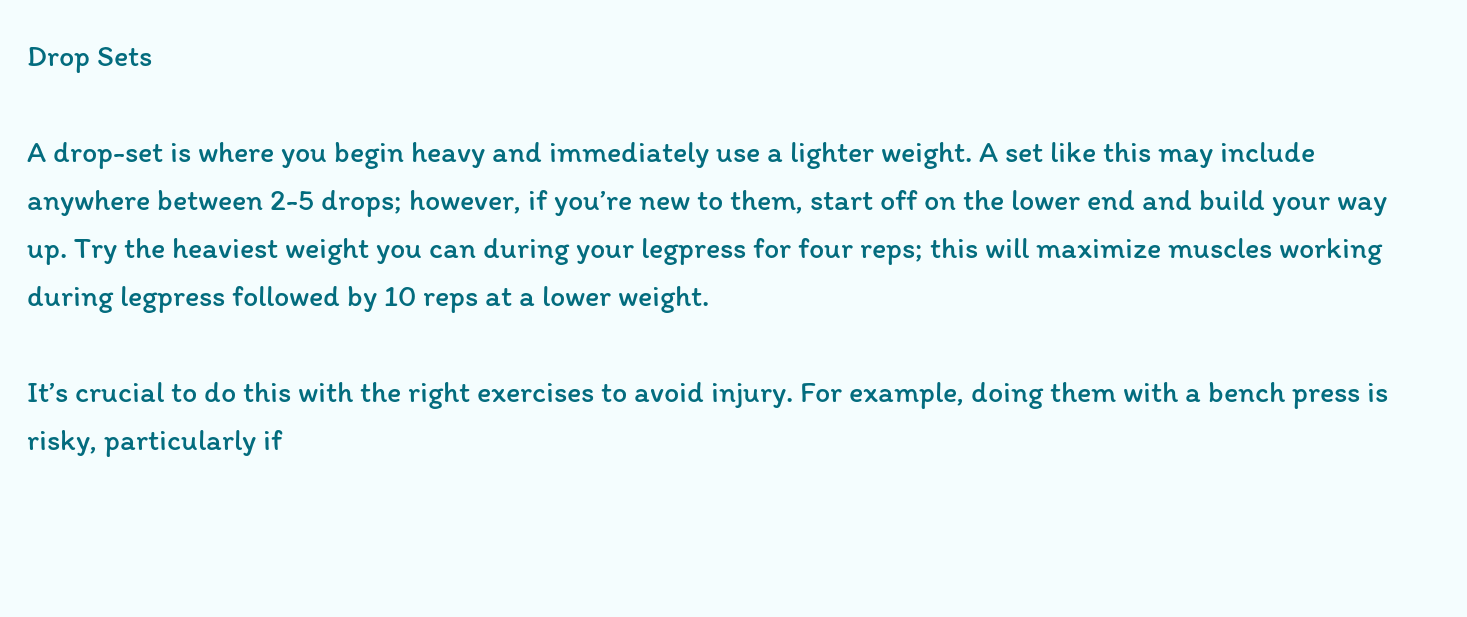Drop Sets

A drop-set is where you begin heavy and immediately use a lighter weight. A set like this may include anywhere between 2-5 drops; however, if you’re new to them, start off on the lower end and build your way up. Try the heaviest weight you can during your legpress for four reps; this will maximize muscles working during legpress followed by 10 reps at a lower weight.

It’s crucial to do this with the right exercises to avoid injury. For example, doing them with a bench press is risky, particularly if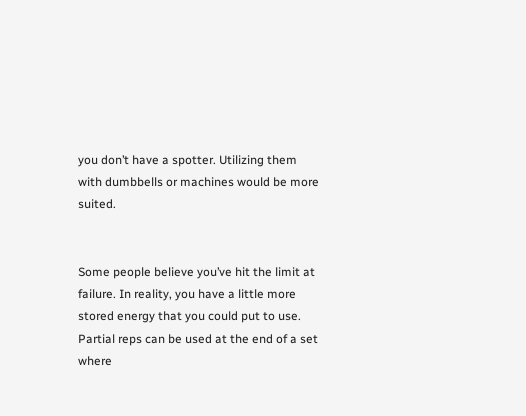you don’t have a spotter. Utilizing them with dumbbells or machines would be more suited.


Some people believe you’ve hit the limit at failure. In reality, you have a little more stored energy that you could put to use. Partial reps can be used at the end of a set where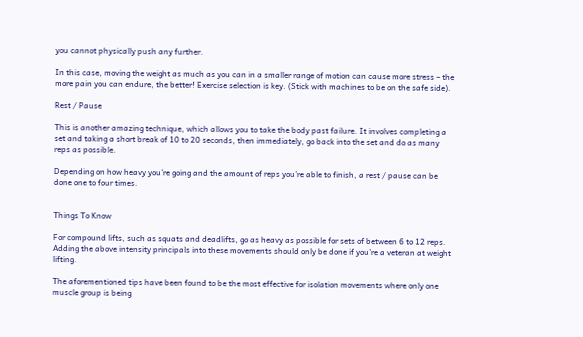you cannot physically push any further.

In this case, moving the weight as much as you can in a smaller range of motion can cause more stress – the more pain you can endure, the better! Exercise selection is key. (Stick with machines to be on the safe side).

Rest / Pause

This is another amazing technique, which allows you to take the body past failure. It involves completing a set and taking a short break of 10 to 20 seconds, then immediately, go back into the set and do as many reps as possible.

Depending on how heavy you’re going and the amount of reps you’re able to finish, a rest / pause can be done one to four times.


Things To Know

For compound lifts, such as squats and deadlifts, go as heavy as possible for sets of between 6 to 12 reps. Adding the above intensity principals into these movements should only be done if you’re a veteran at weight lifting.

The aforementioned tips have been found to be the most effective for isolation movements where only one muscle group is being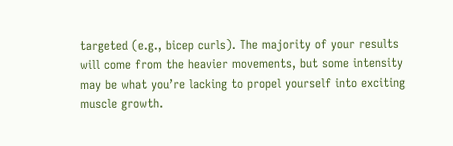targeted (e.g., bicep curls). The majority of your results will come from the heavier movements, but some intensity may be what you’re lacking to propel yourself into exciting muscle growth.